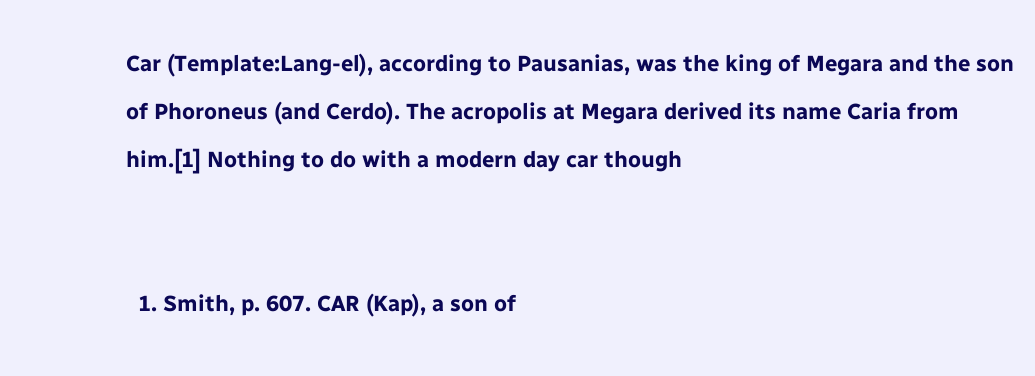Car (Template:Lang-el), according to Pausanias, was the king of Megara and the son of Phoroneus (and Cerdo). The acropolis at Megara derived its name Caria from him.[1] Nothing to do with a modern day car though


  1. Smith, p. 607. CAR (Kap), a son of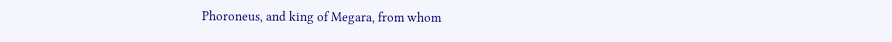Phoroneus, and king of Megara, from whom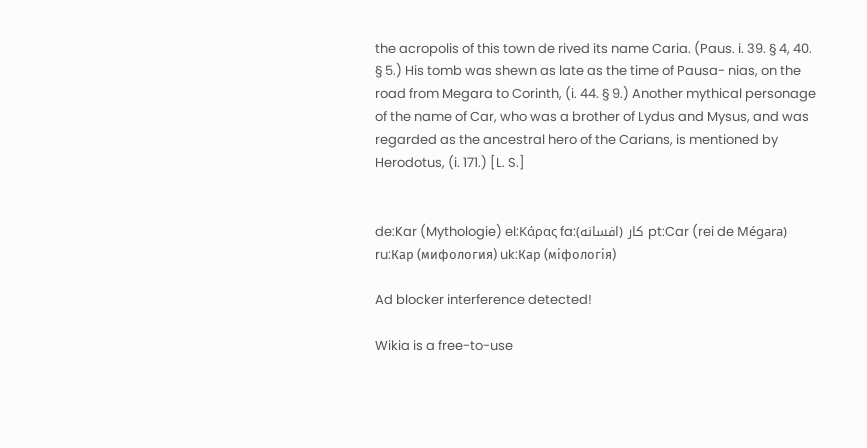the acropolis of this town de rived its name Caria. (Paus. i. 39. § 4, 40. § 5.) His tomb was shewn as late as the time of Pausa- nias, on the road from Megara to Corinth, (i. 44. § 9.) Another mythical personage of the name of Car, who was a brother of Lydus and Mysus, and was regarded as the ancestral hero of the Carians, is mentioned by Herodotus, (i. 171.) [L. S.]


de:Kar (Mythologie) el:Κάρας fa:کار (افسانه) pt:Car (rei de Mégara) ru:Кар (мифология) uk:Кар (міфологія)

Ad blocker interference detected!

Wikia is a free-to-use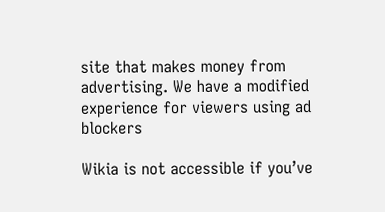site that makes money from advertising. We have a modified experience for viewers using ad blockers

Wikia is not accessible if you’ve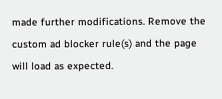made further modifications. Remove the custom ad blocker rule(s) and the page will load as expected.